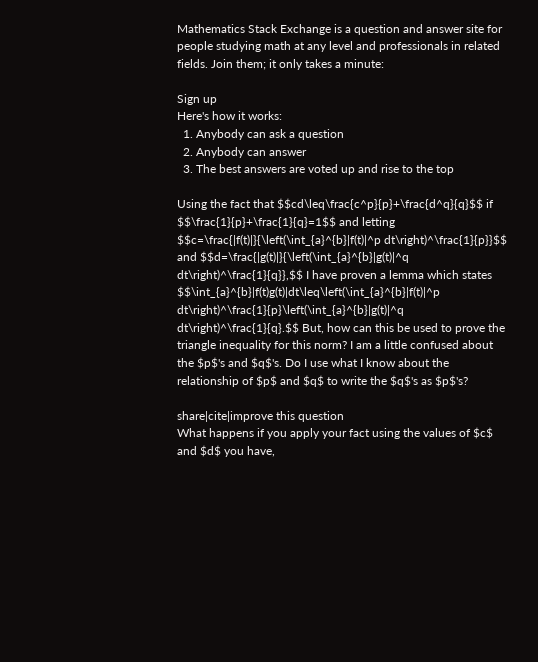Mathematics Stack Exchange is a question and answer site for people studying math at any level and professionals in related fields. Join them; it only takes a minute:

Sign up
Here's how it works:
  1. Anybody can ask a question
  2. Anybody can answer
  3. The best answers are voted up and rise to the top

Using the fact that $$cd\leq\frac{c^p}{p}+\frac{d^q}{q}$$ if $$\frac{1}{p}+\frac{1}{q}=1$$ and letting $$c=\frac{|f(t)|}{\left(\int_{a}^{b}|f(t)|^p dt\right)^\frac{1}{p}}$$ and $$d=\frac{|g(t)|}{\left(\int_{a}^{b}|g(t)|^q dt\right)^\frac{1}{q}},$$ I have proven a lemma which states $$\int_{a}^{b}|f(t)g(t)|dt\leq\left(\int_{a}^{b}|f(t)|^p dt\right)^\frac{1}{p}\left(\int_{a}^{b}|g(t)|^q dt\right)^\frac{1}{q}.$$ But, how can this be used to prove the triangle inequality for this norm? I am a little confused about the $p$'s and $q$'s. Do I use what I know about the relationship of $p$ and $q$ to write the $q$'s as $p$'s?

share|cite|improve this question
What happens if you apply your fact using the values of $c$ and $d$ you have,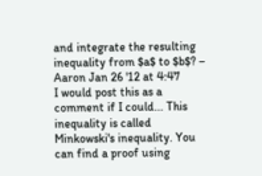and integrate the resulting inequality from $a$ to $b$? – Aaron Jan 26 '12 at 4:47
I would post this as a comment if I could... This inequality is called Minkowski's inequality. You can find a proof using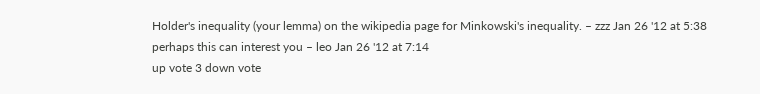Holder's inequality (your lemma) on the wikipedia page for Minkowski's inequality. – zzz Jan 26 '12 at 5:38
perhaps this can interest you – leo Jan 26 '12 at 7:14
up vote 3 down vote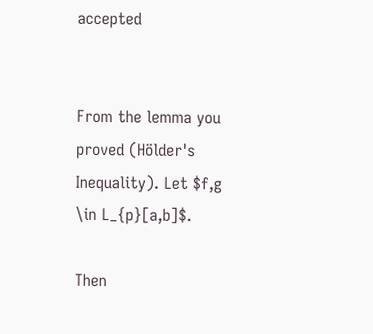accepted


From the lemma you proved (Hölder's Inequality). Let $f,g \in L_{p}[a,b]$.

Then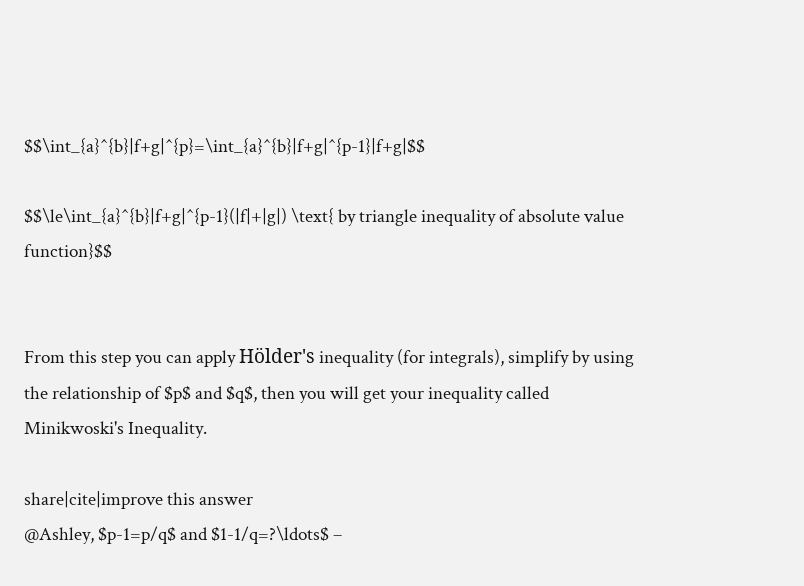$$\int_{a}^{b}|f+g|^{p}=\int_{a}^{b}|f+g|^{p-1}|f+g|$$

$$\le\int_{a}^{b}|f+g|^{p-1}(|f|+|g|) \text{ by triangle inequality of absolute value function}$$


From this step you can apply Hölder's inequality (for integrals), simplify by using the relationship of $p$ and $q$, then you will get your inequality called Minikwoski's Inequality.

share|cite|improve this answer
@Ashley, $p-1=p/q$ and $1-1/q=?\ldots$ –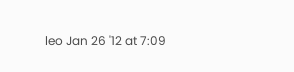leo Jan 26 '12 at 7:09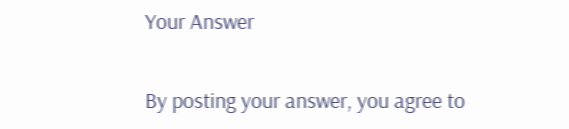Your Answer


By posting your answer, you agree to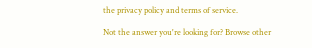the privacy policy and terms of service.

Not the answer you're looking for? Browse other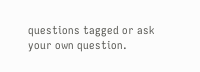questions tagged or ask your own question.